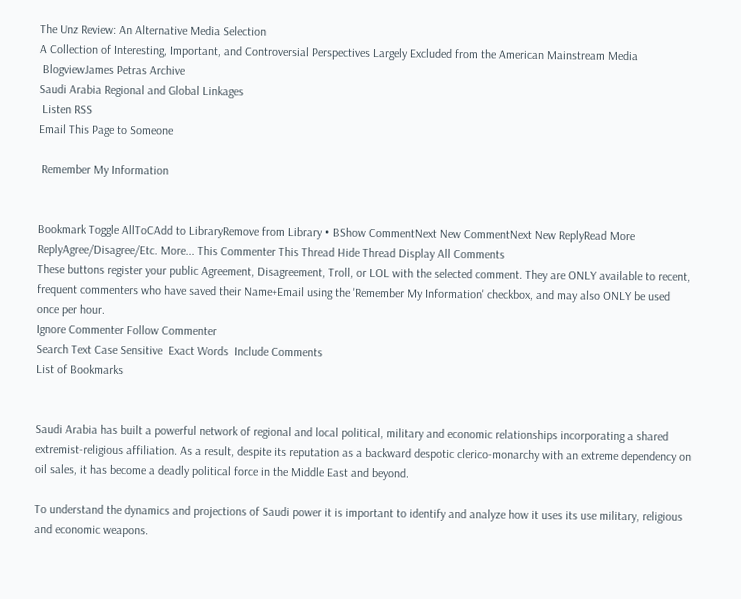The Unz Review: An Alternative Media Selection
A Collection of Interesting, Important, and Controversial Perspectives Largely Excluded from the American Mainstream Media
 BlogviewJames Petras Archive
Saudi Arabia Regional and Global Linkages
 Listen RSS
Email This Page to Someone

 Remember My Information


Bookmark Toggle AllToCAdd to LibraryRemove from Library • BShow CommentNext New CommentNext New ReplyRead More
ReplyAgree/Disagree/Etc. More... This Commenter This Thread Hide Thread Display All Comments
These buttons register your public Agreement, Disagreement, Troll, or LOL with the selected comment. They are ONLY available to recent, frequent commenters who have saved their Name+Email using the 'Remember My Information' checkbox, and may also ONLY be used once per hour.
Ignore Commenter Follow Commenter
Search Text Case Sensitive  Exact Words  Include Comments
List of Bookmarks


Saudi Arabia has built a powerful network of regional and local political, military and economic relationships incorporating a shared extremist-religious affiliation. As a result, despite its reputation as a backward despotic clerico-monarchy with an extreme dependency on oil sales, it has become a deadly political force in the Middle East and beyond.

To understand the dynamics and projections of Saudi power it is important to identify and analyze how it uses its use military, religious and economic weapons.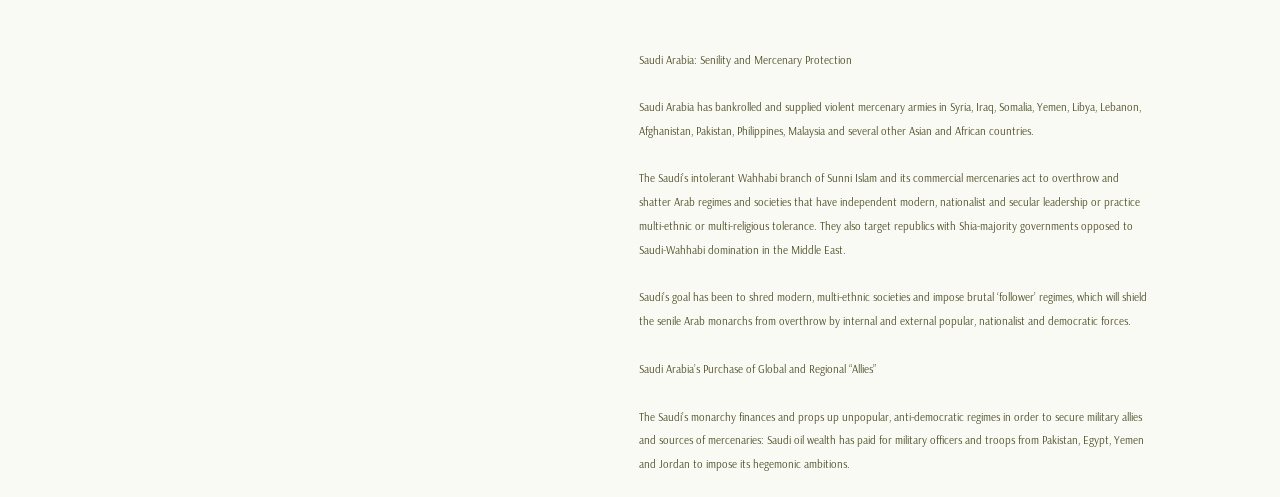Saudi Arabia: Senility and Mercenary Protection

Saudi Arabia has bankrolled and supplied violent mercenary armies in Syria, Iraq, Somalia, Yemen, Libya, Lebanon, Afghanistan, Pakistan, Philippines, Malaysia and several other Asian and African countries.

The Saudi’s intolerant Wahhabi branch of Sunni Islam and its commercial mercenaries act to overthrow and shatter Arab regimes and societies that have independent modern, nationalist and secular leadership or practice multi-ethnic or multi-religious tolerance. They also target republics with Shia-majority governments opposed to Saudi-Wahhabi domination in the Middle East.

Saudi’s goal has been to shred modern, multi-ethnic societies and impose brutal ‘follower’ regimes, which will shield the senile Arab monarchs from overthrow by internal and external popular, nationalist and democratic forces.

Saudi Arabia’s Purchase of Global and Regional “Allies”

The Saudi’s monarchy finances and props up unpopular, anti-democratic regimes in order to secure military allies and sources of mercenaries: Saudi oil wealth has paid for military officers and troops from Pakistan, Egypt, Yemen and Jordan to impose its hegemonic ambitions.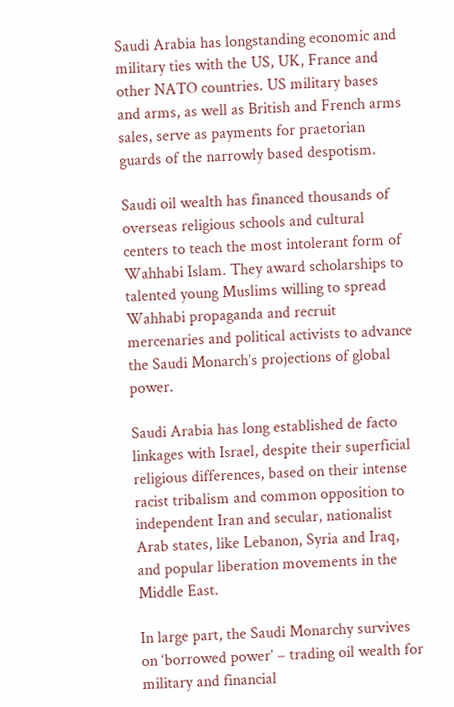Saudi Arabia has longstanding economic and military ties with the US, UK, France and other NATO countries. US military bases and arms, as well as British and French arms sales, serve as payments for praetorian guards of the narrowly based despotism.

Saudi oil wealth has financed thousands of overseas religious schools and cultural centers to teach the most intolerant form of Wahhabi Islam. They award scholarships to talented young Muslims willing to spread Wahhabi propaganda and recruit mercenaries and political activists to advance the Saudi Monarch’s projections of global power.

Saudi Arabia has long established de facto linkages with Israel, despite their superficial religious differences, based on their intense racist tribalism and common opposition to independent Iran and secular, nationalist Arab states, like Lebanon, Syria and Iraq, and popular liberation movements in the Middle East.

In large part, the Saudi Monarchy survives on ‘borrowed power’ – trading oil wealth for military and financial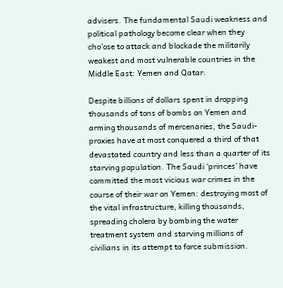advisers. The fundamental Saudi weakness and political pathology become clear when they cho’ose to attack and blockade the militarily weakest and most vulnerable countries in the Middle East: Yemen and Qatar.

Despite billions of dollars spent in dropping thousands of tons of bombs on Yemen and arming thousands of mercenaries, the Saudi-proxies have at most conquered a third of that devastated country and less than a quarter of its starving population. The Saudi ‘princes’ have committed the most vicious war crimes in the course of their war on Yemen: destroying most of the vital infrastructure, killing thousands, spreading cholera by bombing the water treatment system and starving millions of civilians in its attempt to force submission.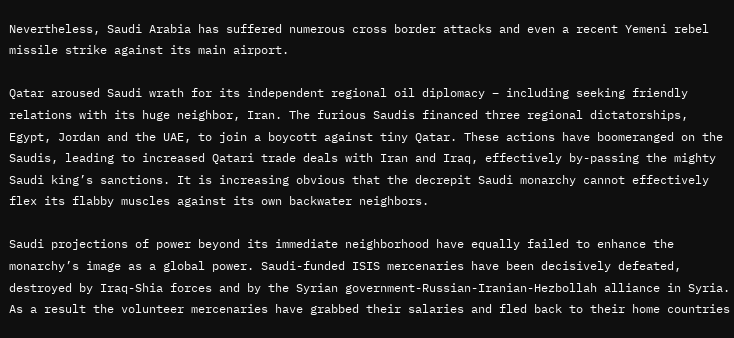Nevertheless, Saudi Arabia has suffered numerous cross border attacks and even a recent Yemeni rebel missile strike against its main airport.

Qatar aroused Saudi wrath for its independent regional oil diplomacy – including seeking friendly relations with its huge neighbor, Iran. The furious Saudis financed three regional dictatorships, Egypt, Jordan and the UAE, to join a boycott against tiny Qatar. These actions have boomeranged on the Saudis, leading to increased Qatari trade deals with Iran and Iraq, effectively by-passing the mighty Saudi king’s sanctions. It is increasing obvious that the decrepit Saudi monarchy cannot effectively flex its flabby muscles against its own backwater neighbors.

Saudi projections of power beyond its immediate neighborhood have equally failed to enhance the monarchy’s image as a global power. Saudi-funded ISIS mercenaries have been decisively defeated, destroyed by Iraq-Shia forces and by the Syrian government-Russian-Iranian-Hezbollah alliance in Syria. As a result the volunteer mercenaries have grabbed their salaries and fled back to their home countries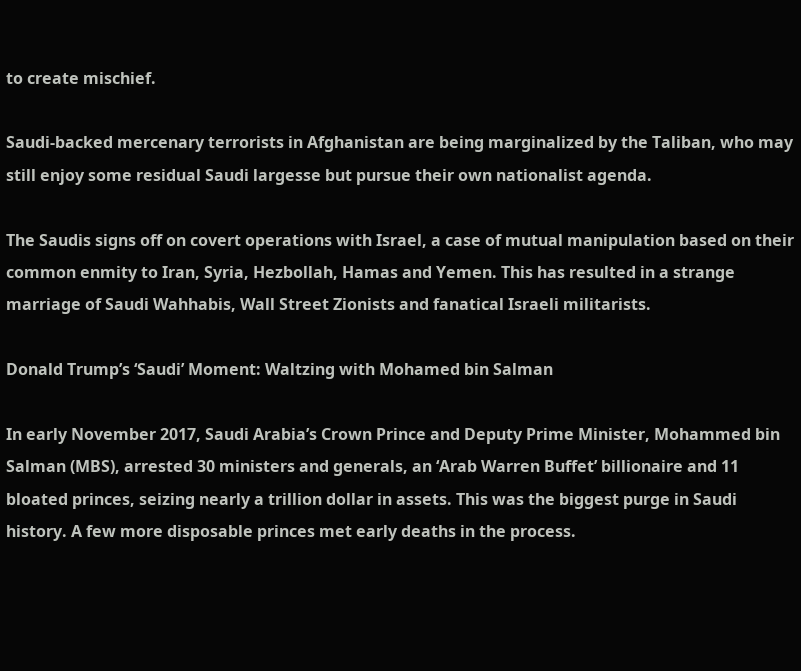to create mischief.

Saudi-backed mercenary terrorists in Afghanistan are being marginalized by the Taliban, who may still enjoy some residual Saudi largesse but pursue their own nationalist agenda.

The Saudis signs off on covert operations with Israel, a case of mutual manipulation based on their common enmity to Iran, Syria, Hezbollah, Hamas and Yemen. This has resulted in a strange marriage of Saudi Wahhabis, Wall Street Zionists and fanatical Israeli militarists.

Donald Trump’s ‘Saudi’ Moment: Waltzing with Mohamed bin Salman

In early November 2017, Saudi Arabia’s Crown Prince and Deputy Prime Minister, Mohammed bin Salman (MBS), arrested 30 ministers and generals, an ‘Arab Warren Buffet’ billionaire and 11 bloated princes, seizing nearly a trillion dollar in assets. This was the biggest purge in Saudi history. A few more disposable princes met early deaths in the process.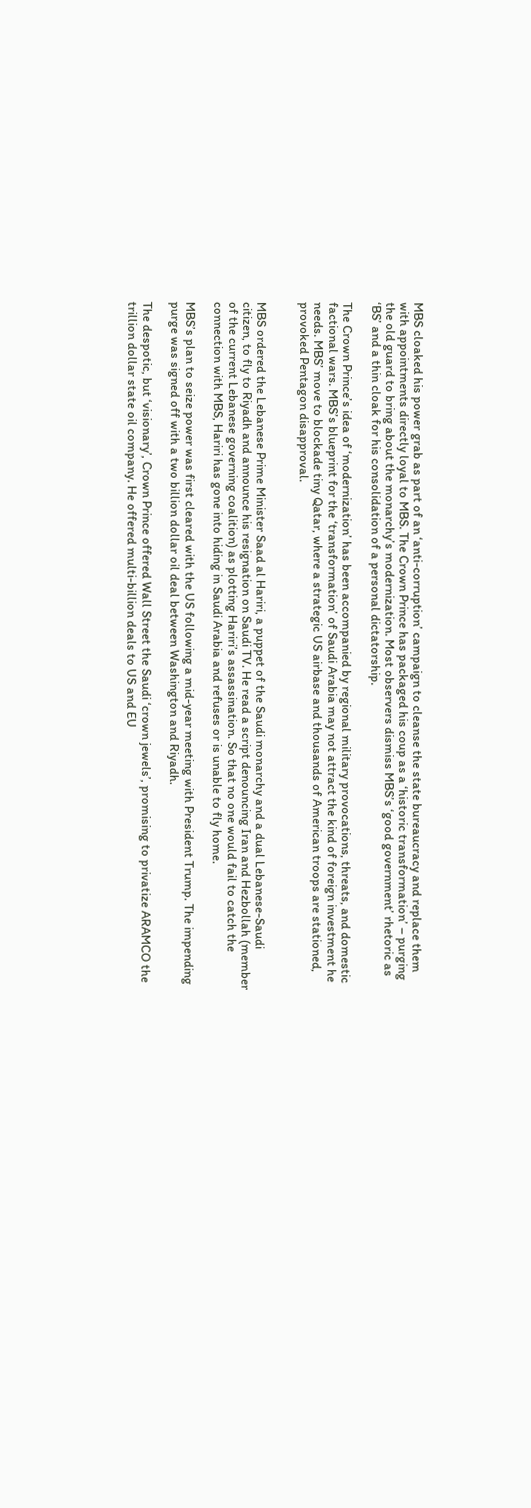MBS cloaked his power grab as part of an ‘anti-corruption’ campaign to cleanse the state bureaucracy and replace them with appointments directly loyal to MBS. The Crown Prince has packaged his coup as a ‘historic transformation’ – purging the old guard to bring about the monarchy’s modernization. Most observers dismiss MBS’s ‘good government’ rhetoric as ‘BS’ and a thin cloak for his consolidation of a personal dictatorship.

The Crown Prince’s idea of ‘modernization’ has been accompanied by regional military provocations, threats, and domestic factional wars. MBS’s blueprint for the ‘transformation’ of Saudi Arabia may not attract the kind of foreign investment he needs. MBS’ move to blockade tiny Qatar, where a strategic US airbase and thousands of American troops are stationed, provoked Pentagon disapproval.


MBS ordered the Lebanese Prime Minister Saad al Hariri, a puppet of the Saudi monarchy and a dual Lebanese-Saudi citizen, to fly to Riyadh and announce his resignation on Saudi TV. He read a script denouncing Iran and Hezbollah (member of the current Lebanese governing coalition) as plotting Hariri’s assassination. So that no one would fail to catch the connection with MBS, Hariri has gone into hiding in Saudi Arabia and refuses or is unable to fly home.

MBS’s plan to seize power was first cleared with the US following a mid-year meeting with President Trump. The impending purge was signed off with a two billion dollar oil deal between Washington and Riyadh.

The despotic, but ‘visionary’, Crown Prince offered Wall Street the Saudi ‘crown jewels’, promising to privatize ARAMCO the trillion dollar state oil company. He offered multi-billion deals to US and EU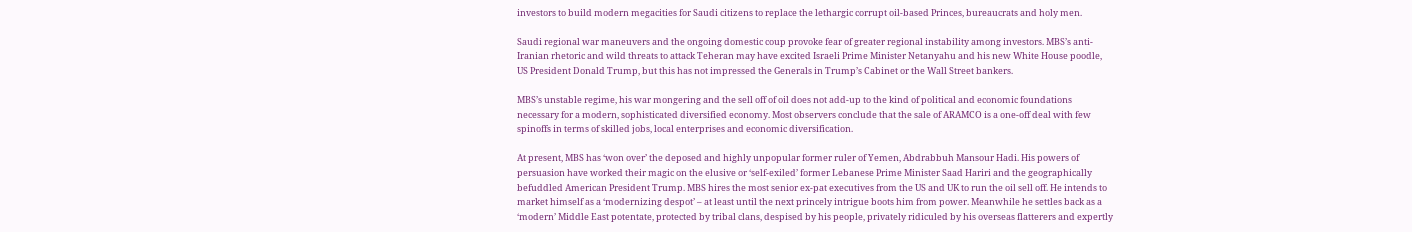investors to build modern megacities for Saudi citizens to replace the lethargic corrupt oil-based Princes, bureaucrats and holy men.

Saudi regional war maneuvers and the ongoing domestic coup provoke fear of greater regional instability among investors. MBS’s anti-Iranian rhetoric and wild threats to attack Teheran may have excited Israeli Prime Minister Netanyahu and his new White House poodle, US President Donald Trump, but this has not impressed the Generals in Trump’s Cabinet or the Wall Street bankers.

MBS’s unstable regime, his war mongering and the sell off of oil does not add-up to the kind of political and economic foundations necessary for a modern, sophisticated diversified economy. Most observers conclude that the sale of ARAMCO is a one-off deal with few spinoffs in terms of skilled jobs, local enterprises and economic diversification.

At present, MBS has ‘won over’ the deposed and highly unpopular former ruler of Yemen, Abdrabbuh Mansour Hadi. His powers of persuasion have worked their magic on the elusive or ‘self-exiled’ former Lebanese Prime Minister Saad Hariri and the geographically befuddled American President Trump. MBS hires the most senior ex-pat executives from the US and UK to run the oil sell off. He intends to market himself as a ‘modernizing despot’ – at least until the next princely intrigue boots him from power. Meanwhile he settles back as a ‘modern’ Middle East potentate, protected by tribal clans, despised by his people, privately ridiculed by his overseas flatterers and expertly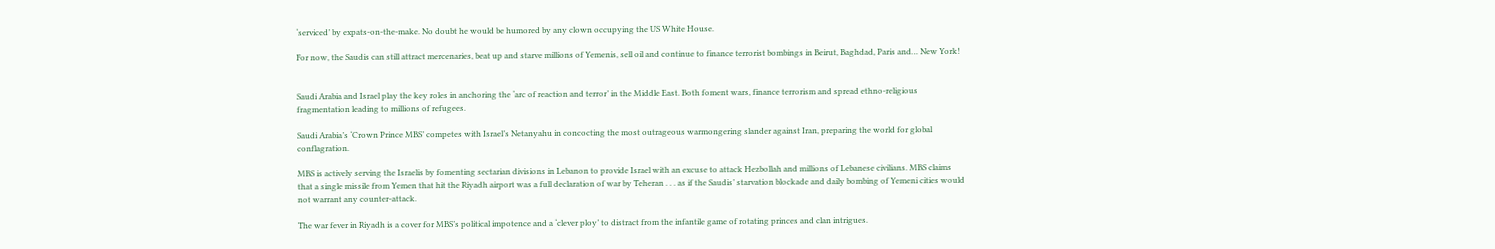‘serviced’ by expats-on-the-make. No doubt he would be humored by any clown occupying the US White House.

For now, the Saudis can still attract mercenaries, beat up and starve millions of Yemenis, sell oil and continue to finance terrorist bombings in Beirut, Baghdad, Paris and… New York!


Saudi Arabia and Israel play the key roles in anchoring the ‘arc of reaction and terror’ in the Middle East. Both foment wars, finance terrorism and spread ethno-religious fragmentation leading to millions of refugees.

Saudi Arabia’s ‘Crown Prince MBS’ competes with Israel’s Netanyahu in concocting the most outrageous warmongering slander against Iran, preparing the world for global conflagration.

MBS is actively serving the Israelis by fomenting sectarian divisions in Lebanon to provide Israel with an excuse to attack Hezbollah and millions of Lebanese civilians. MBS claims that a single missile from Yemen that hit the Riyadh airport was a full declaration of war by Teheran . . . as if the Saudis’ starvation blockade and daily bombing of Yemeni cities would not warrant any counter-attack.

The war fever in Riyadh is a cover for MBS’s political impotence and a ‘clever ploy’ to distract from the infantile game of rotating princes and clan intrigues.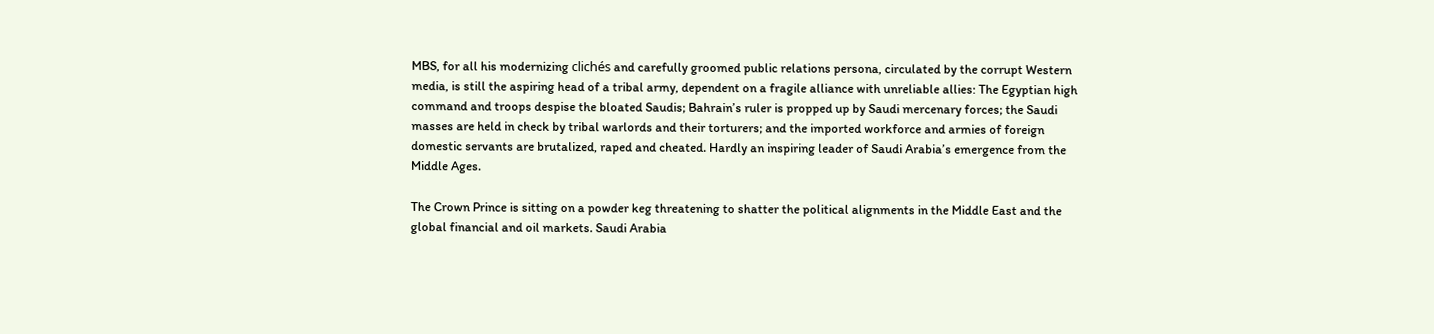MBS, for all his modernizing clichés and carefully groomed public relations persona, circulated by the corrupt Western media, is still the aspiring head of a tribal army, dependent on a fragile alliance with unreliable allies: The Egyptian high command and troops despise the bloated Saudis; Bahrain’s ruler is propped up by Saudi mercenary forces; the Saudi masses are held in check by tribal warlords and their torturers; and the imported workforce and armies of foreign domestic servants are brutalized, raped and cheated. Hardly an inspiring leader of Saudi Arabia’s emergence from the Middle Ages.

The Crown Prince is sitting on a powder keg threatening to shatter the political alignments in the Middle East and the global financial and oil markets. Saudi Arabia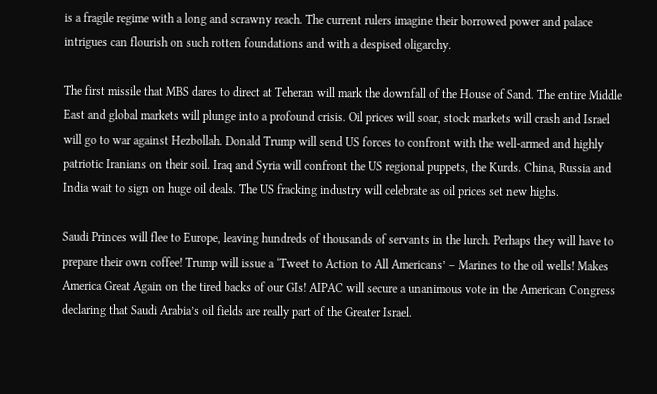is a fragile regime with a long and scrawny reach. The current rulers imagine their borrowed power and palace intrigues can flourish on such rotten foundations and with a despised oligarchy.

The first missile that MBS dares to direct at Teheran will mark the downfall of the House of Sand. The entire Middle East and global markets will plunge into a profound crisis. Oil prices will soar, stock markets will crash and Israel will go to war against Hezbollah. Donald Trump will send US forces to confront with the well-armed and highly patriotic Iranians on their soil. Iraq and Syria will confront the US regional puppets, the Kurds. China, Russia and India wait to sign on huge oil deals. The US fracking industry will celebrate as oil prices set new highs.

Saudi Princes will flee to Europe, leaving hundreds of thousands of servants in the lurch. Perhaps they will have to prepare their own coffee! Trump will issue a ‘Tweet to Action to All Americans’ – Marines to the oil wells! Makes America Great Again on the tired backs of our GIs! AIPAC will secure a unanimous vote in the American Congress declaring that Saudi Arabia’s oil fields are really part of the Greater Israel.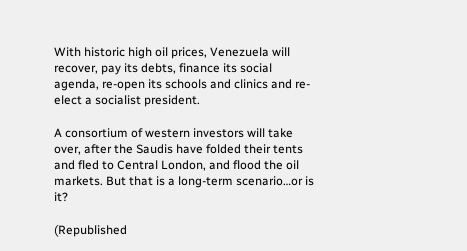With historic high oil prices, Venezuela will recover, pay its debts, finance its social agenda, re-open its schools and clinics and re-elect a socialist president.

A consortium of western investors will take over, after the Saudis have folded their tents and fled to Central London, and flood the oil markets. But that is a long-term scenario…or is it?

(Republished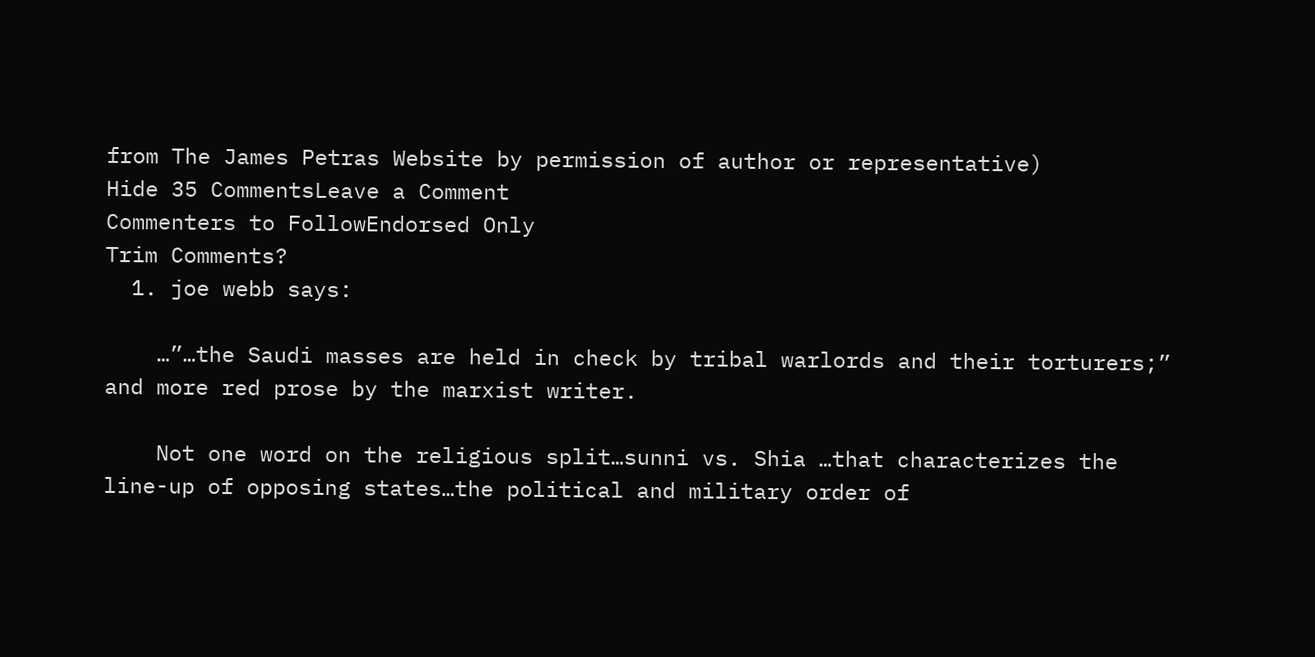from The James Petras Website by permission of author or representative)
Hide 35 CommentsLeave a Comment
Commenters to FollowEndorsed Only
Trim Comments?
  1. joe webb says:

    …”…the Saudi masses are held in check by tribal warlords and their torturers;” and more red prose by the marxist writer.

    Not one word on the religious split…sunni vs. Shia …that characterizes the line-up of opposing states…the political and military order of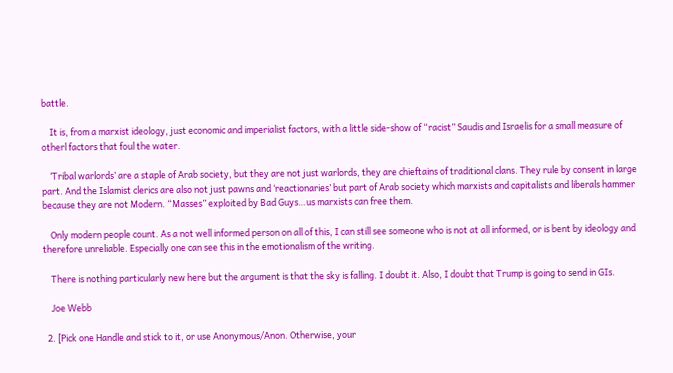battle.

    It is, from a marxist ideology, just economic and imperialist factors, with a little side-show of “racist” Saudis and Israelis for a small measure of otherl factors that foul the water.

    ‘Tribal warlords’ are a staple of Arab society, but they are not just warlords, they are chieftains of traditional clans. They rule by consent in large part. And the Islamist clerics are also not just pawns and ‘reactionaries’ but part of Arab society which marxists and capitalists and liberals hammer because they are not Modern. “Masses” exploited by Bad Guys…us marxists can free them.

    Only modern people count. As a not well informed person on all of this, I can still see someone who is not at all informed, or is bent by ideology and therefore unreliable. Especially one can see this in the emotionalism of the writing.

    There is nothing particularly new here but the argument is that the sky is falling. I doubt it. Also, I doubt that Trump is going to send in GIs.

    Joe Webb

  2. [Pick one Handle and stick to it, or use Anonymous/Anon. Otherwise, your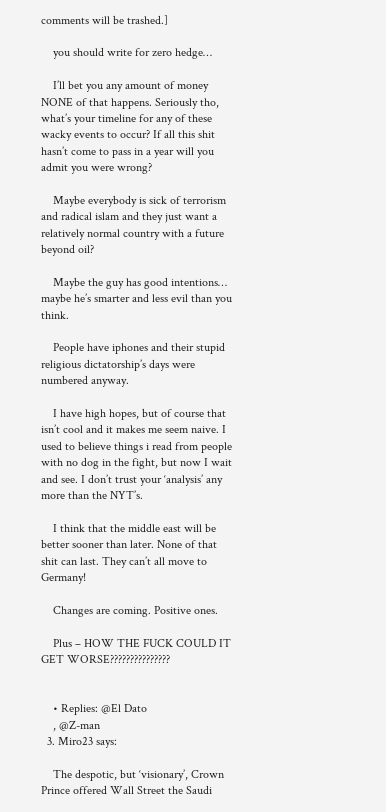comments will be trashed.]

    you should write for zero hedge…

    I’ll bet you any amount of money NONE of that happens. Seriously tho, what’s your timeline for any of these wacky events to occur? If all this shit hasn’t come to pass in a year will you admit you were wrong?

    Maybe everybody is sick of terrorism and radical islam and they just want a relatively normal country with a future beyond oil?

    Maybe the guy has good intentions… maybe he’s smarter and less evil than you think.

    People have iphones and their stupid religious dictatorship’s days were numbered anyway.

    I have high hopes, but of course that isn’t cool and it makes me seem naive. I used to believe things i read from people with no dog in the fight, but now I wait and see. I don’t trust your ‘analysis’ any more than the NYT’s.

    I think that the middle east will be better sooner than later. None of that shit can last. They can’t all move to Germany!

    Changes are coming. Positive ones.

    Plus – HOW THE FUCK COULD IT GET WORSE???????????????


    • Replies: @El Dato
    , @Z-man
  3. Miro23 says:

    The despotic, but ‘visionary’, Crown Prince offered Wall Street the Saudi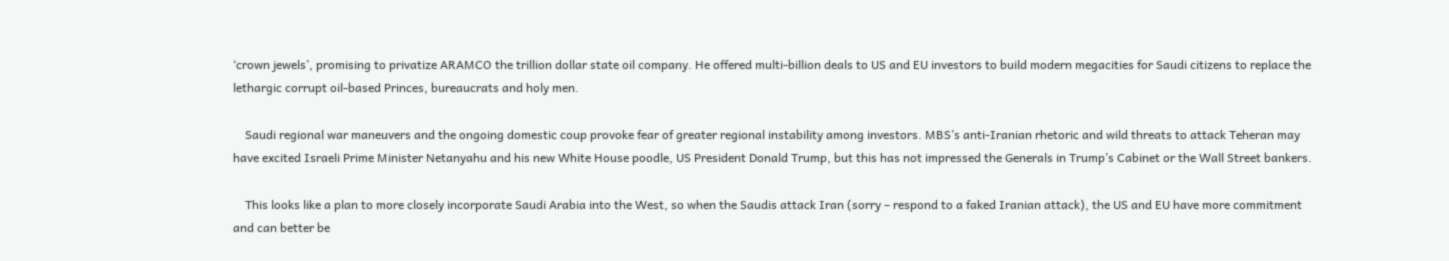‘crown jewels’, promising to privatize ARAMCO the trillion dollar state oil company. He offered multi-billion deals to US and EU investors to build modern megacities for Saudi citizens to replace the lethargic corrupt oil-based Princes, bureaucrats and holy men.

    Saudi regional war maneuvers and the ongoing domestic coup provoke fear of greater regional instability among investors. MBS’s anti-Iranian rhetoric and wild threats to attack Teheran may have excited Israeli Prime Minister Netanyahu and his new White House poodle, US President Donald Trump, but this has not impressed the Generals in Trump’s Cabinet or the Wall Street bankers.

    This looks like a plan to more closely incorporate Saudi Arabia into the West, so when the Saudis attack Iran (sorry – respond to a faked Iranian attack), the US and EU have more commitment and can better be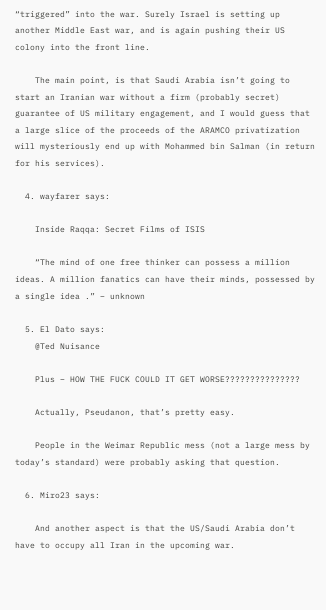“triggered” into the war. Surely Israel is setting up another Middle East war, and is again pushing their US colony into the front line.

    The main point, is that Saudi Arabia isn’t going to start an Iranian war without a firm (probably secret) guarantee of US military engagement, and I would guess that a large slice of the proceeds of the ARAMCO privatization will mysteriously end up with Mohammed bin Salman (in return for his services).

  4. wayfarer says:

    Inside Raqqa: Secret Films of ISIS

    “The mind of one free thinker can possess a million ideas. A million fanatics can have their minds, possessed by a single idea .” – unknown

  5. El Dato says:
    @Ted Nuisance

    Plus – HOW THE FUCK COULD IT GET WORSE???????????????

    Actually, Pseudanon, that’s pretty easy.

    People in the Weimar Republic mess (not a large mess by today’s standard) were probably asking that question.

  6. Miro23 says:

    And another aspect is that the US/Saudi Arabia don’t have to occupy all Iran in the upcoming war.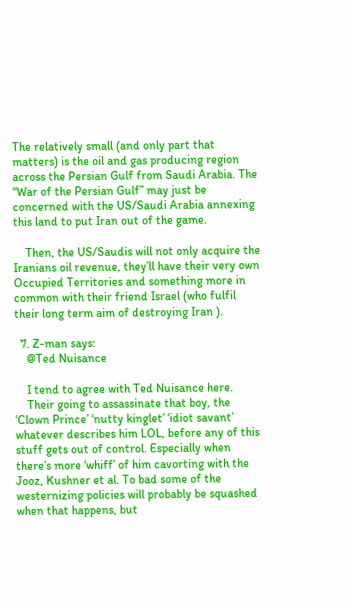The relatively small (and only part that matters) is the oil and gas producing region across the Persian Gulf from Saudi Arabia. The “War of the Persian Gulf” may just be concerned with the US/Saudi Arabia annexing this land to put Iran out of the game.

    Then, the US/Saudis will not only acquire the Iranians oil revenue, they’ll have their very own Occupied Territories and something more in common with their friend Israel (who fulfil their long term aim of destroying Iran ).

  7. Z-man says:
    @Ted Nuisance

    I tend to agree with Ted Nuisance here.
    Their going to assassinate that boy, the ‘Clown Prince’ ‘nutty kinglet’ ‘idiot savant’ whatever describes him LOL, before any of this stuff gets out of control. Especially when there’s more ‘whiff’ of him cavorting with the Jooz, Kushner et al. To bad some of the westernizing policies will probably be squashed when that happens, but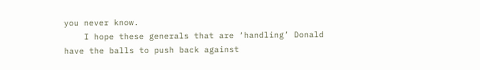you never know.
    I hope these generals that are ‘handling’ Donald have the balls to push back against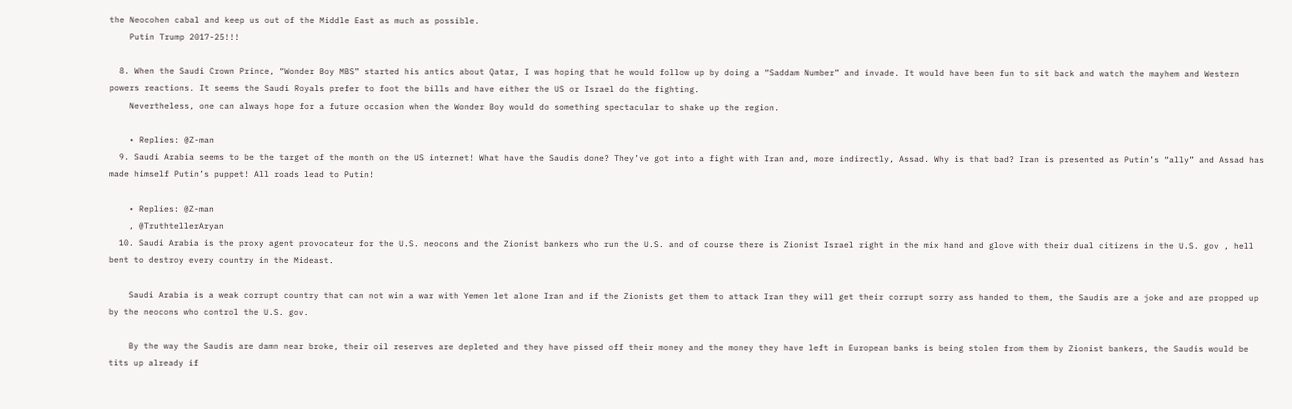the Neocohen cabal and keep us out of the Middle East as much as possible.
    Putin Trump 2017-25!!!

  8. When the Saudi Crown Prince, “Wonder Boy MBS” started his antics about Qatar, I was hoping that he would follow up by doing a “Saddam Number” and invade. It would have been fun to sit back and watch the mayhem and Western powers reactions. It seems the Saudi Royals prefer to foot the bills and have either the US or Israel do the fighting.
    Nevertheless, one can always hope for a future occasion when the Wonder Boy would do something spectacular to shake up the region.

    • Replies: @Z-man
  9. Saudi Arabia seems to be the target of the month on the US internet! What have the Saudis done? They’ve got into a fight with Iran and, more indirectly, Assad. Why is that bad? Iran is presented as Putin’s “ally” and Assad has made himself Putin’s puppet! All roads lead to Putin!

    • Replies: @Z-man
    , @TruthtellerAryan
  10. Saudi Arabia is the proxy agent provocateur for the U.S. neocons and the Zionist bankers who run the U.S. and of course there is Zionist Israel right in the mix hand and glove with their dual citizens in the U.S. gov , hell bent to destroy every country in the Mideast.

    Saudi Arabia is a weak corrupt country that can not win a war with Yemen let alone Iran and if the Zionists get them to attack Iran they will get their corrupt sorry ass handed to them, the Saudis are a joke and are propped up by the neocons who control the U.S. gov.

    By the way the Saudis are damn near broke, their oil reserves are depleted and they have pissed off their money and the money they have left in European banks is being stolen from them by Zionist bankers, the Saudis would be tits up already if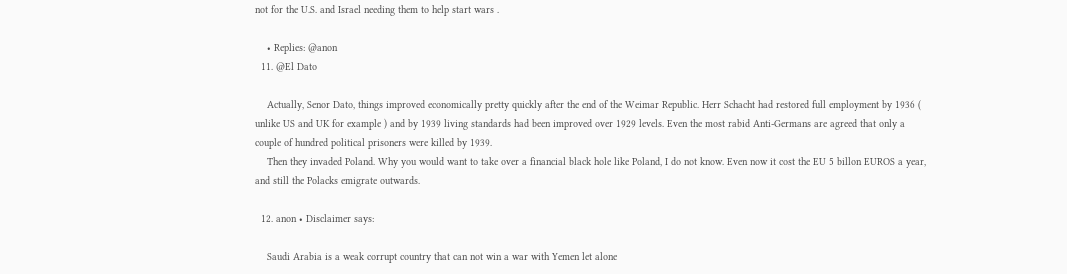not for the U.S. and Israel needing them to help start wars .

    • Replies: @anon
  11. @El Dato

    Actually, Senor Dato, things improved economically pretty quickly after the end of the Weimar Republic. Herr Schacht had restored full employment by 1936 ( unlike US and UK for example ) and by 1939 living standards had been improved over 1929 levels. Even the most rabid Anti-Germans are agreed that only a couple of hundred political prisoners were killed by 1939.
    Then they invaded Poland. Why you would want to take over a financial black hole like Poland, I do not know. Even now it cost the EU 5 billon EUROS a year, and still the Polacks emigrate outwards.

  12. anon • Disclaimer says:

    Saudi Arabia is a weak corrupt country that can not win a war with Yemen let alone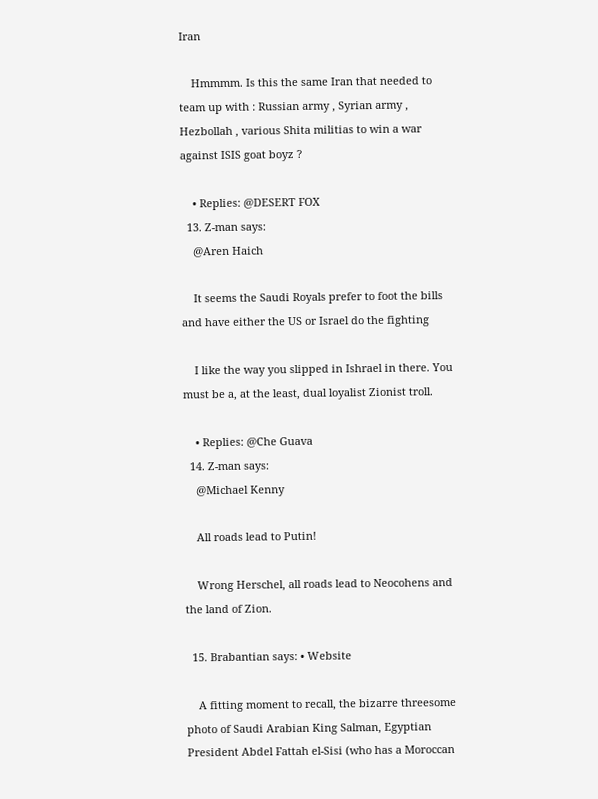Iran

    Hmmmm. Is this the same Iran that needed to team up with : Russian army , Syrian army , Hezbollah , various Shita militias to win a war against ISIS goat boyz ?

    • Replies: @DESERT FOX
  13. Z-man says:
    @Aren Haich

    It seems the Saudi Royals prefer to foot the bills and have either the US or Israel do the fighting

    I like the way you slipped in Ishrael in there. You must be a, at the least, dual loyalist Zionist troll.

    • Replies: @Che Guava
  14. Z-man says:
    @Michael Kenny

    All roads lead to Putin!

    Wrong Herschel, all roads lead to Neocohens and the land of Zion.

  15. Brabantian says: • Website

    A fitting moment to recall, the bizarre threesome photo of Saudi Arabian King Salman, Egyptian President Abdel Fattah el-Sisi (who has a Moroccan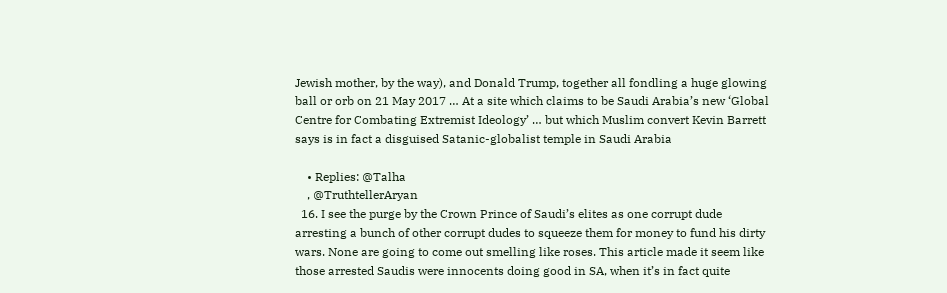Jewish mother, by the way), and Donald Trump, together all fondling a huge glowing ball or orb on 21 May 2017 … At a site which claims to be Saudi Arabia’s new ‘Global Centre for Combating Extremist Ideology’ … but which Muslim convert Kevin Barrett says is in fact a disguised Satanic-globalist temple in Saudi Arabia

    • Replies: @Talha
    , @TruthtellerAryan
  16. I see the purge by the Crown Prince of Saudi’s elites as one corrupt dude arresting a bunch of other corrupt dudes to squeeze them for money to fund his dirty wars. None are going to come out smelling like roses. This article made it seem like those arrested Saudis were innocents doing good in SA, when it’s in fact quite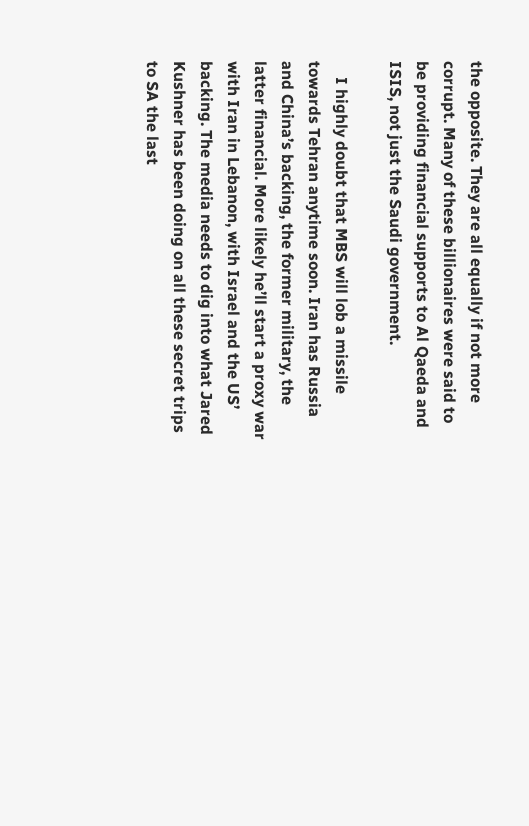the opposite. They are all equally if not more corrupt. Many of these billionaires were said to be providing financial supports to Al Qaeda and ISIS, not just the Saudi government.

    I highly doubt that MBS will lob a missile towards Tehran anytime soon. Iran has Russia and China’s backing, the former military, the latter financial. More likely he’ll start a proxy war with Iran in Lebanon, with Israel and the US’ backing. The media needs to dig into what Jared Kushner has been doing on all these secret trips to SA the last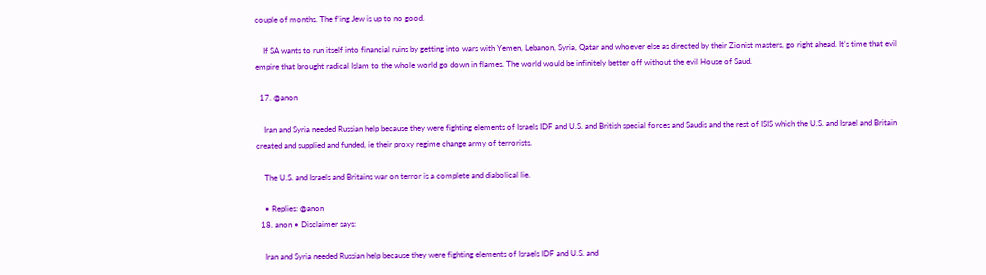couple of months. The f’ing Jew is up to no good.

    If SA wants to run itself into financial ruins by getting into wars with Yemen, Lebanon, Syria, Qatar and whoever else as directed by their Zionist masters, go right ahead. It’s time that evil empire that brought radical Islam to the whole world go down in flames. The world would be infinitely better off without the evil House of Saud.

  17. @anon

    Iran and Syria needed Russian help because they were fighting elements of Israels IDF and U.S. and British special forces and Saudis and the rest of ISIS which the U.S. and Israel and Britain created and supplied and funded, ie their proxy regime change army of terrorists.

    The U.S. and Israels and Britains war on terror is a complete and diabolical lie.

    • Replies: @anon
  18. anon • Disclaimer says:

    Iran and Syria needed Russian help because they were fighting elements of Israels IDF and U.S. and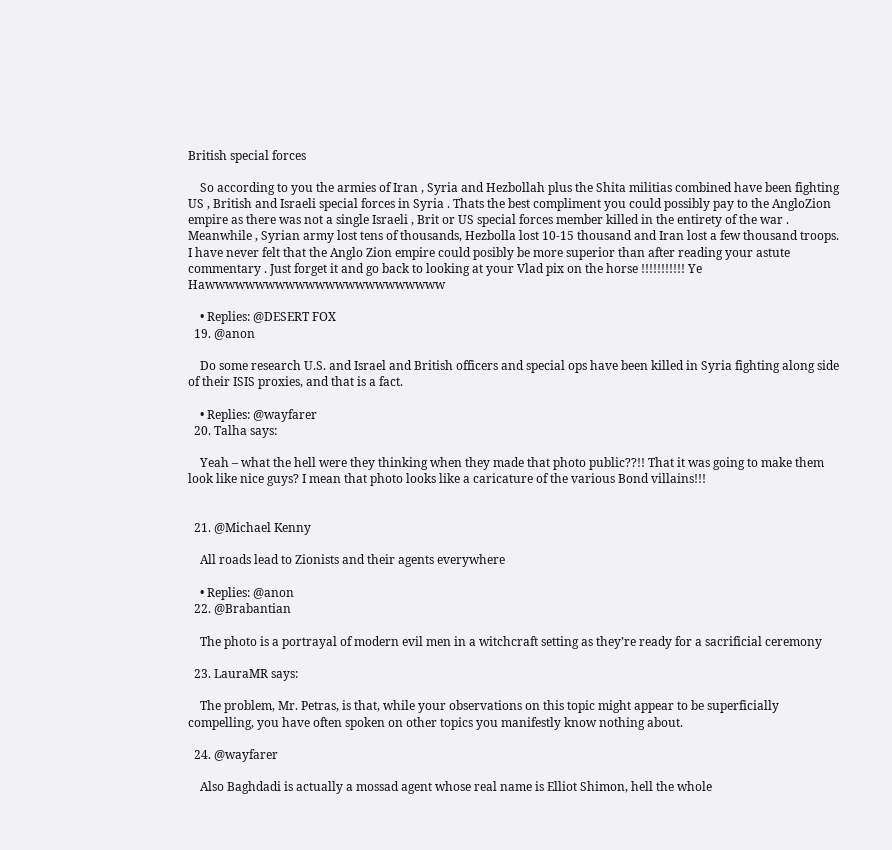British special forces

    So according to you the armies of Iran , Syria and Hezbollah plus the Shita militias combined have been fighting US , British and Israeli special forces in Syria . Thats the best compliment you could possibly pay to the AngloZion empire as there was not a single Israeli , Brit or US special forces member killed in the entirety of the war . Meanwhile , Syrian army lost tens of thousands, Hezbolla lost 10-15 thousand and Iran lost a few thousand troops. I have never felt that the Anglo Zion empire could posibly be more superior than after reading your astute commentary . Just forget it and go back to looking at your Vlad pix on the horse !!!!!!!!!!! Ye Hawwwwwwwwwwwwwwwwwwwwwwww

    • Replies: @DESERT FOX
  19. @anon

    Do some research U.S. and Israel and British officers and special ops have been killed in Syria fighting along side of their ISIS proxies, and that is a fact.

    • Replies: @wayfarer
  20. Talha says:

    Yeah – what the hell were they thinking when they made that photo public??!! That it was going to make them look like nice guys? I mean that photo looks like a caricature of the various Bond villains!!!


  21. @Michael Kenny

    All roads lead to Zionists and their agents everywhere

    • Replies: @anon
  22. @Brabantian

    The photo is a portrayal of modern evil men in a witchcraft setting as they’re ready for a sacrificial ceremony

  23. LauraMR says:

    The problem, Mr. Petras, is that, while your observations on this topic might appear to be superficially compelling, you have often spoken on other topics you manifestly know nothing about.

  24. @wayfarer

    Also Baghdadi is actually a mossad agent whose real name is Elliot Shimon, hell the whole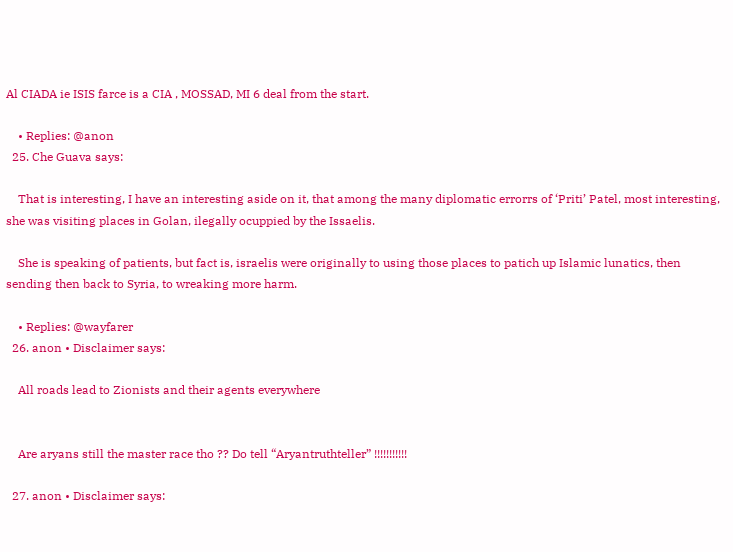Al CIADA ie ISIS farce is a CIA , MOSSAD, MI 6 deal from the start.

    • Replies: @anon
  25. Che Guava says:

    That is interesting, I have an interesting aside on it, that among the many diplomatic errorrs of ‘Priti’ Patel, most interesting, she was visiting places in Golan, ilegally ocuppied by the Issaelis.

    She is speaking of patients, but fact is, israelis were originally to using those places to patich up Islamic lunatics, then sending then back to Syria, to wreaking more harm.

    • Replies: @wayfarer
  26. anon • Disclaimer says:

    All roads lead to Zionists and their agents everywhere


    Are aryans still the master race tho ?? Do tell “Aryantruthteller” !!!!!!!!!!!

  27. anon • Disclaimer says: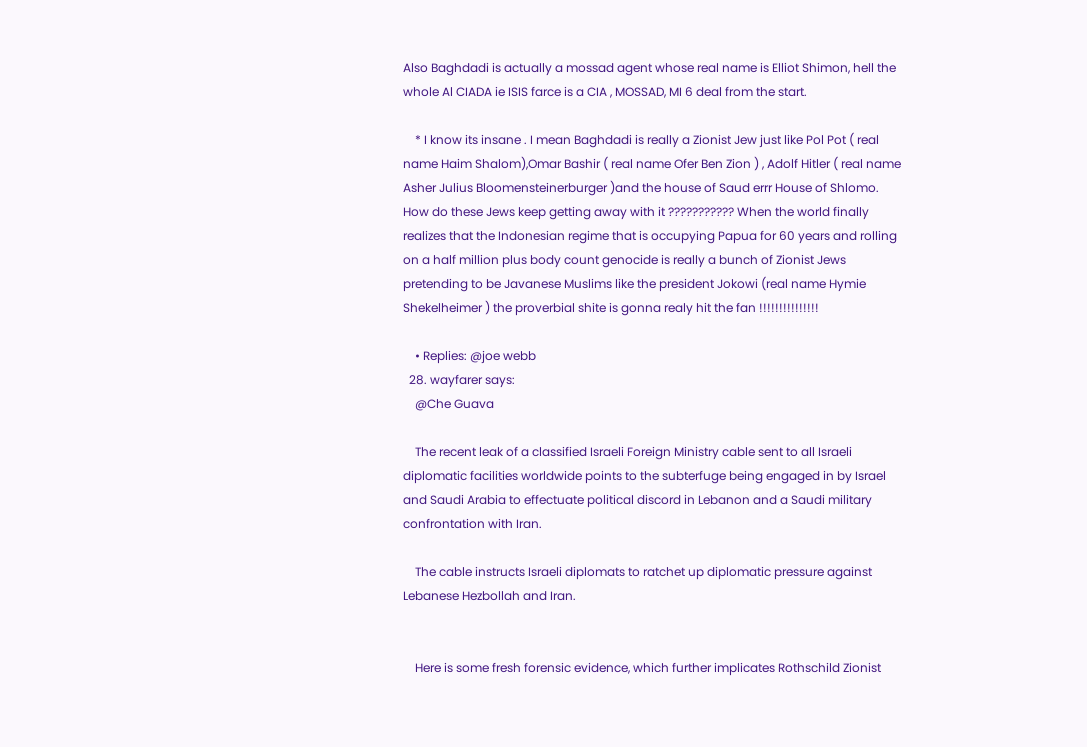Also Baghdadi is actually a mossad agent whose real name is Elliot Shimon, hell the whole Al CIADA ie ISIS farce is a CIA , MOSSAD, MI 6 deal from the start.

    * I know its insane . I mean Baghdadi is really a Zionist Jew just like Pol Pot ( real name Haim Shalom),Omar Bashir ( real name Ofer Ben Zion ) , Adolf Hitler ( real name Asher Julius Bloomensteinerburger )and the house of Saud errr House of Shlomo. How do these Jews keep getting away with it ??????????? When the world finally realizes that the Indonesian regime that is occupying Papua for 60 years and rolling on a half million plus body count genocide is really a bunch of Zionist Jews pretending to be Javanese Muslims like the president Jokowi (real name Hymie Shekelheimer ) the proverbial shite is gonna realy hit the fan !!!!!!!!!!!!!!!

    • Replies: @joe webb
  28. wayfarer says:
    @Che Guava

    The recent leak of a classified Israeli Foreign Ministry cable sent to all Israeli diplomatic facilities worldwide points to the subterfuge being engaged in by Israel and Saudi Arabia to effectuate political discord in Lebanon and a Saudi military confrontation with Iran.

    The cable instructs Israeli diplomats to ratchet up diplomatic pressure against Lebanese Hezbollah and Iran.


    Here is some fresh forensic evidence, which further implicates Rothschild Zionist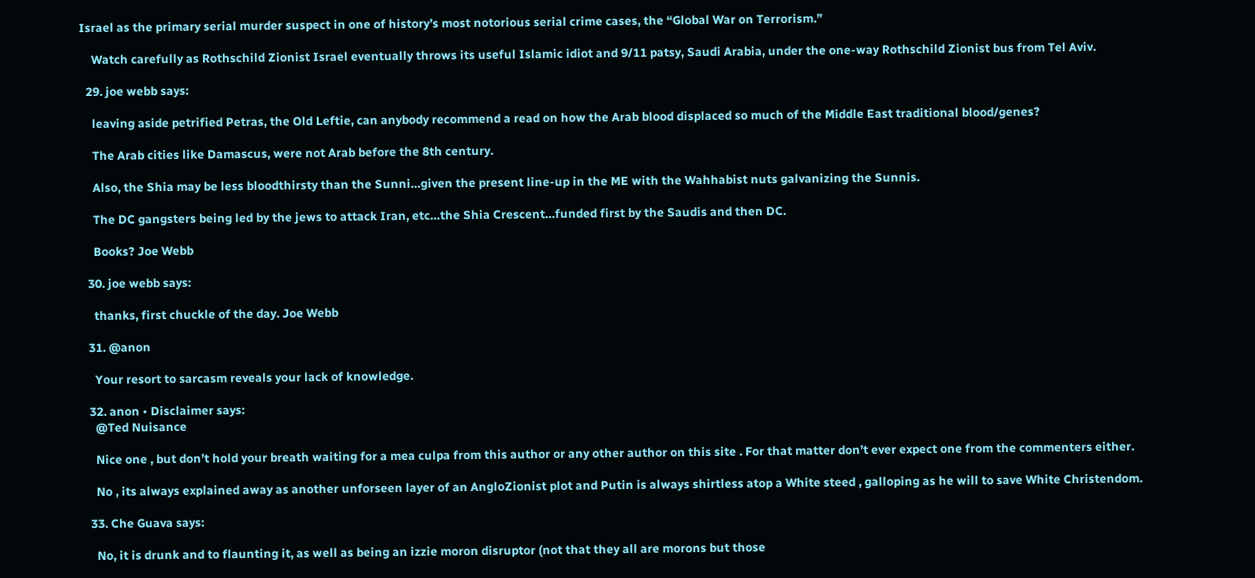Israel as the primary serial murder suspect in one of history’s most notorious serial crime cases, the “Global War on Terrorism.”

    Watch carefully as Rothschild Zionist Israel eventually throws its useful Islamic idiot and 9/11 patsy, Saudi Arabia, under the one-way Rothschild Zionist bus from Tel Aviv.

  29. joe webb says:

    leaving aside petrified Petras, the Old Leftie, can anybody recommend a read on how the Arab blood displaced so much of the Middle East traditional blood/genes?

    The Arab cities like Damascus, were not Arab before the 8th century.

    Also, the Shia may be less bloodthirsty than the Sunni…given the present line-up in the ME with the Wahhabist nuts galvanizing the Sunnis.

    The DC gangsters being led by the jews to attack Iran, etc…the Shia Crescent…funded first by the Saudis and then DC.

    Books? Joe Webb

  30. joe webb says:

    thanks, first chuckle of the day. Joe Webb

  31. @anon

    Your resort to sarcasm reveals your lack of knowledge.

  32. anon • Disclaimer says:
    @Ted Nuisance

    Nice one , but don’t hold your breath waiting for a mea culpa from this author or any other author on this site . For that matter don’t ever expect one from the commenters either.

    No , its always explained away as another unforseen layer of an AngloZionist plot and Putin is always shirtless atop a White steed , galloping as he will to save White Christendom.

  33. Che Guava says:

    No, it is drunk and to flaunting it, as well as being an izzie moron disruptor (not that they all are morons but those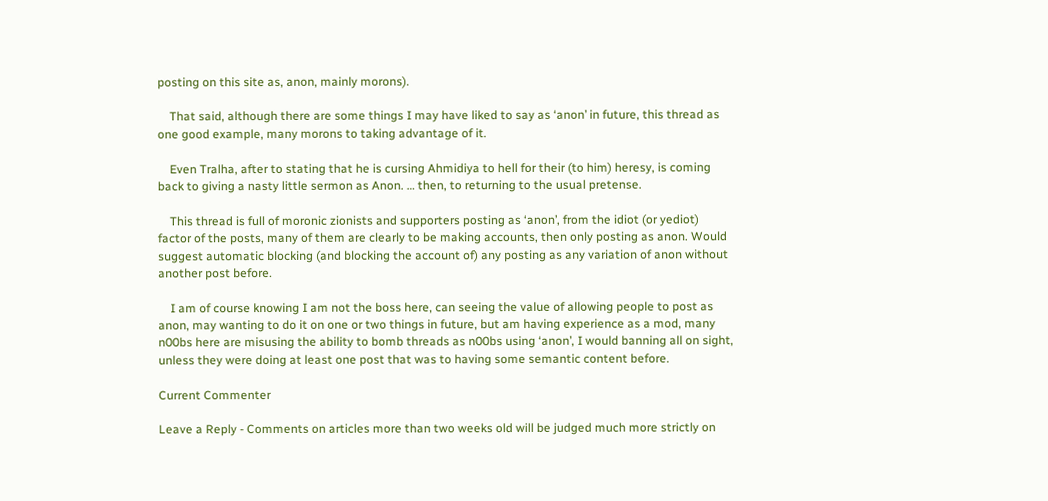posting on this site as, anon, mainly morons).

    That said, although there are some things I may have liked to say as ‘anon’ in future, this thread as one good example, many morons to taking advantage of it.

    Even Tralha, after to stating that he is cursing Ahmidiya to hell for their (to him) heresy, is coming back to giving a nasty little sermon as Anon. … then, to returning to the usual pretense.

    This thread is full of moronic zionists and supporters posting as ‘anon’, from the idiot (or yediot) factor of the posts, many of them are clearly to be making accounts, then only posting as anon. Would suggest automatic blocking (and blocking the account of) any posting as any variation of anon without another post before.

    I am of course knowing I am not the boss here, can seeing the value of allowing people to post as anon, may wanting to do it on one or two things in future, but am having experience as a mod, many n00bs here are misusing the ability to bomb threads as n00bs using ‘anon’, I would banning all on sight, unless they were doing at least one post that was to having some semantic content before.

Current Commenter

Leave a Reply - Comments on articles more than two weeks old will be judged much more strictly on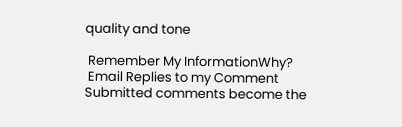quality and tone

 Remember My InformationWhy?
 Email Replies to my Comment
Submitted comments become the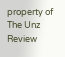property of The Unz Review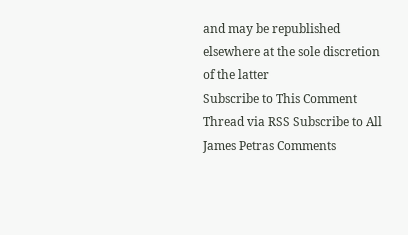and may be republished elsewhere at the sole discretion of the latter
Subscribe to This Comment Thread via RSS Subscribe to All James Petras Comments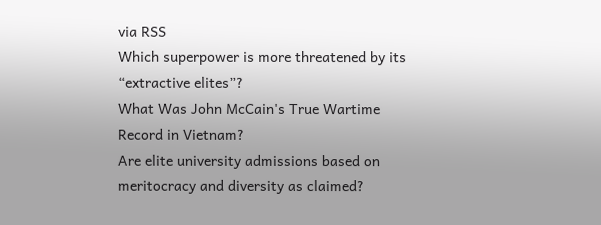via RSS
Which superpower is more threatened by its “extractive elites”?
What Was John McCain's True Wartime Record in Vietnam?
Are elite university admissions based on meritocracy and diversity as claimed?